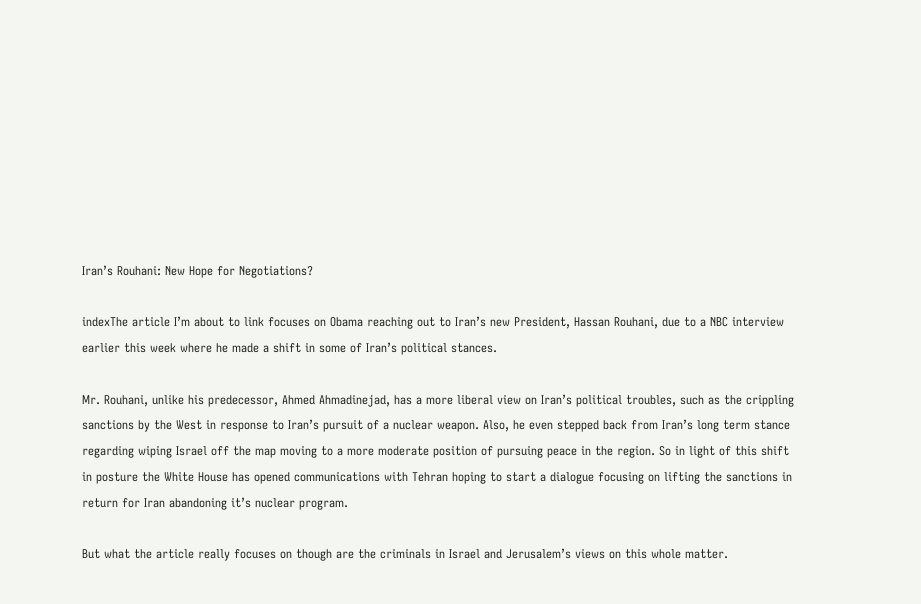Iran’s Rouhani: New Hope for Negotiations?

indexThe article I’m about to link focuses on Obama reaching out to Iran’s new President, Hassan Rouhani, due to a NBC interview earlier this week where he made a shift in some of Iran’s political stances.

Mr. Rouhani, unlike his predecessor, Ahmed Ahmadinejad, has a more liberal view on Iran’s political troubles, such as the crippling sanctions by the West in response to Iran’s pursuit of a nuclear weapon. Also, he even stepped back from Iran’s long term stance regarding wiping Israel off the map moving to a more moderate position of pursuing peace in the region. So in light of this shift in posture the White House has opened communications with Tehran hoping to start a dialogue focusing on lifting the sanctions in return for Iran abandoning it’s nuclear program.

But what the article really focuses on though are the criminals in Israel and Jerusalem’s views on this whole matter.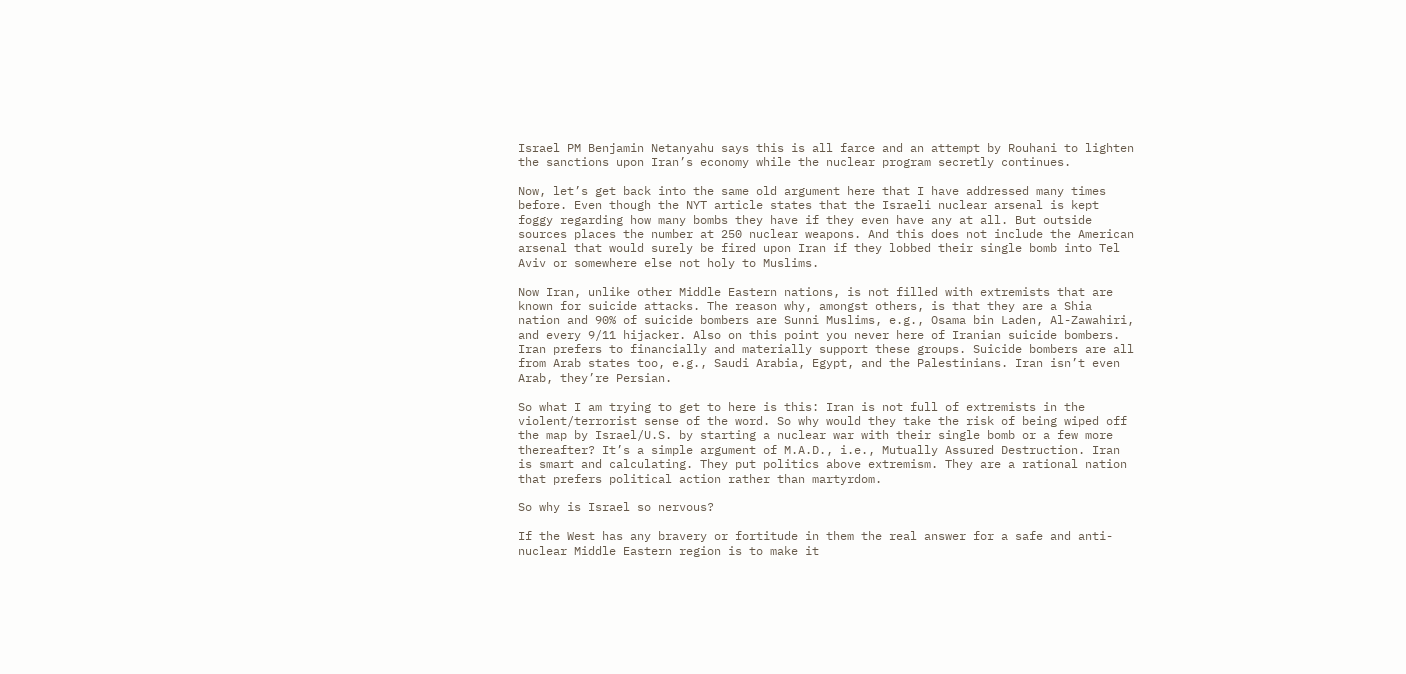Israel PM Benjamin Netanyahu says this is all farce and an attempt by Rouhani to lighten the sanctions upon Iran’s economy while the nuclear program secretly continues.

Now, let’s get back into the same old argument here that I have addressed many times before. Even though the NYT article states that the Israeli nuclear arsenal is kept foggy regarding how many bombs they have if they even have any at all. But outside sources places the number at 250 nuclear weapons. And this does not include the American arsenal that would surely be fired upon Iran if they lobbed their single bomb into Tel Aviv or somewhere else not holy to Muslims.

Now Iran, unlike other Middle Eastern nations, is not filled with extremists that are known for suicide attacks. The reason why, amongst others, is that they are a Shia nation and 90% of suicide bombers are Sunni Muslims, e.g., Osama bin Laden, Al-Zawahiri, and every 9/11 hijacker. Also on this point you never here of Iranian suicide bombers. Iran prefers to financially and materially support these groups. Suicide bombers are all from Arab states too, e.g., Saudi Arabia, Egypt, and the Palestinians. Iran isn’t even Arab, they’re Persian.

So what I am trying to get to here is this: Iran is not full of extremists in the violent/terrorist sense of the word. So why would they take the risk of being wiped off the map by Israel/U.S. by starting a nuclear war with their single bomb or a few more thereafter? It’s a simple argument of M.A.D., i.e., Mutually Assured Destruction. Iran is smart and calculating. They put politics above extremism. They are a rational nation that prefers political action rather than martyrdom.

So why is Israel so nervous?

If the West has any bravery or fortitude in them the real answer for a safe and anti-nuclear Middle Eastern region is to make it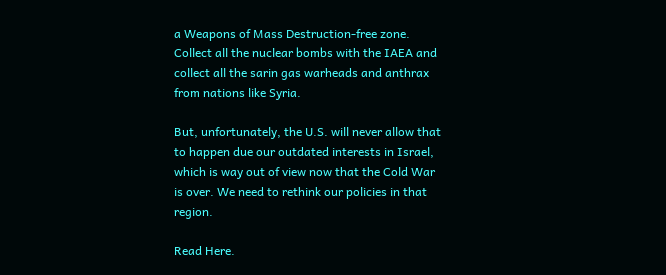a Weapons of Mass Destruction-free zone. Collect all the nuclear bombs with the IAEA and collect all the sarin gas warheads and anthrax from nations like Syria.

But, unfortunately, the U.S. will never allow that to happen due our outdated interests in Israel, which is way out of view now that the Cold War is over. We need to rethink our policies in that region.

Read Here.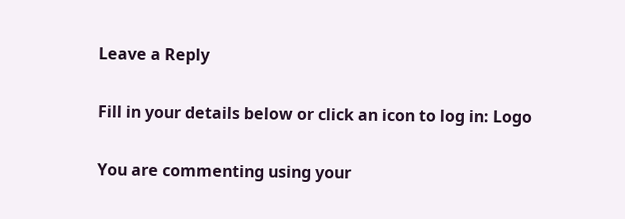Leave a Reply

Fill in your details below or click an icon to log in: Logo

You are commenting using your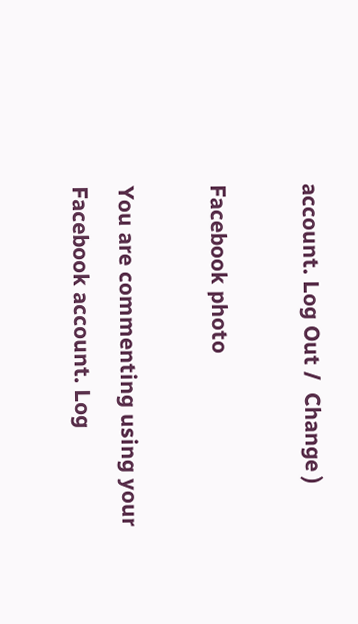account. Log Out /  Change )

Facebook photo

You are commenting using your Facebook account. Log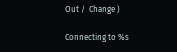Out /  Change )

Connecting to %s